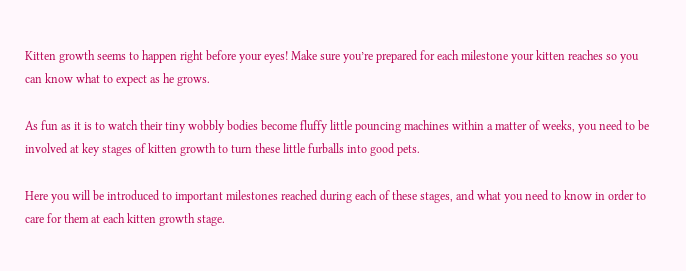Kitten growth seems to happen right before your eyes! Make sure you’re prepared for each milestone your kitten reaches so you can know what to expect as he grows.

As fun as it is to watch their tiny wobbly bodies become fluffy little pouncing machines within a matter of weeks, you need to be involved at key stages of kitten growth to turn these little furballs into good pets.

Here you will be introduced to important milestones reached during each of these stages, and what you need to know in order to care for them at each kitten growth stage.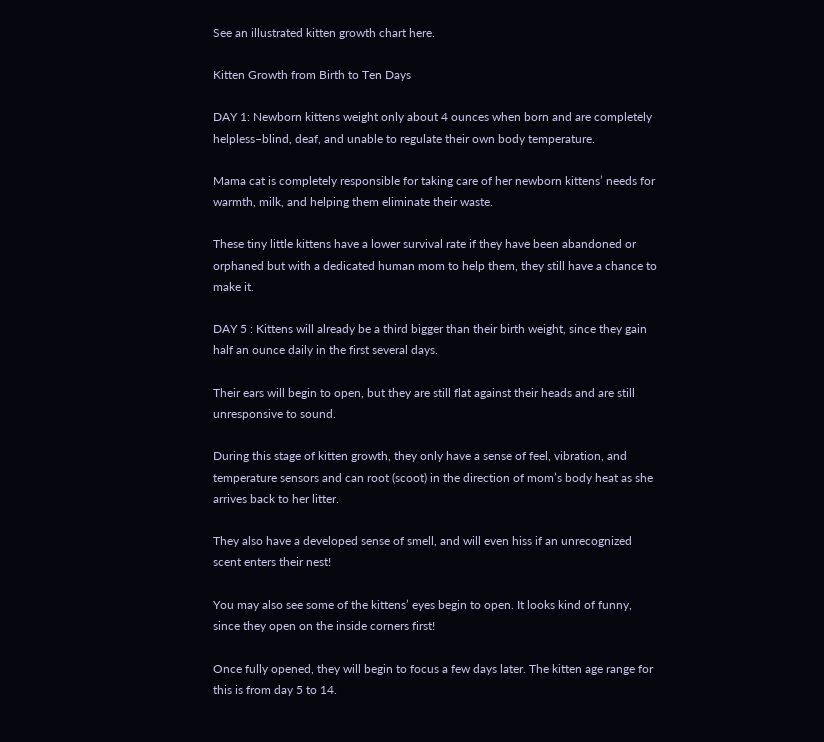See an illustrated kitten growth chart here.

Kitten Growth from Birth to Ten Days

DAY 1: Newborn kittens weight only about 4 ounces when born and are completely helpless–blind, deaf, and unable to regulate their own body temperature.

Mama cat is completely responsible for taking care of her newborn kittens’ needs for warmth, milk, and helping them eliminate their waste.

These tiny little kittens have a lower survival rate if they have been abandoned or orphaned but with a dedicated human mom to help them, they still have a chance to make it.

DAY 5 : Kittens will already be a third bigger than their birth weight, since they gain half an ounce daily in the first several days.

Their ears will begin to open, but they are still flat against their heads and are still unresponsive to sound.

During this stage of kitten growth, they only have a sense of feel, vibration, and temperature sensors and can root (scoot) in the direction of mom’s body heat as she arrives back to her litter.

They also have a developed sense of smell, and will even hiss if an unrecognized scent enters their nest!

You may also see some of the kittens’ eyes begin to open. It looks kind of funny, since they open on the inside corners first!

Once fully opened, they will begin to focus a few days later. The kitten age range for this is from day 5 to 14.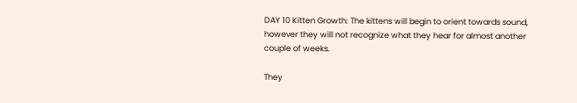DAY 10 Kitten Growth: The kittens will begin to orient towards sound, however they will not recognize what they hear for almost another couple of weeks.

They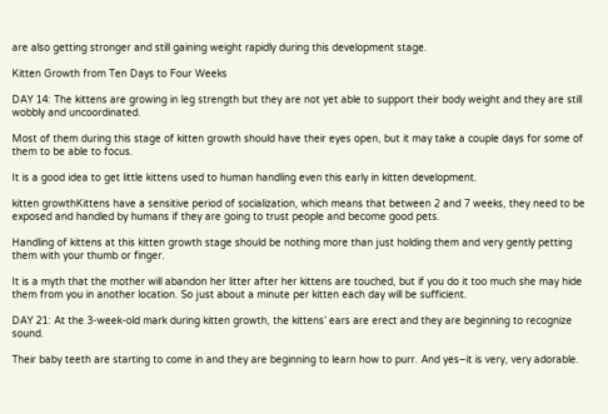are also getting stronger and still gaining weight rapidly during this development stage.

Kitten Growth from Ten Days to Four Weeks

DAY 14: The kittens are growing in leg strength but they are not yet able to support their body weight and they are still wobbly and uncoordinated.

Most of them during this stage of kitten growth should have their eyes open, but it may take a couple days for some of them to be able to focus.

It is a good idea to get little kittens used to human handling even this early in kitten development.

kitten growthKittens have a sensitive period of socialization, which means that between 2 and 7 weeks, they need to be exposed and handled by humans if they are going to trust people and become good pets.

Handling of kittens at this kitten growth stage should be nothing more than just holding them and very gently petting them with your thumb or finger.

It is a myth that the mother will abandon her litter after her kittens are touched, but if you do it too much she may hide them from you in another location. So just about a minute per kitten each day will be sufficient.

DAY 21: At the 3-week-old mark during kitten growth, the kittens’ ears are erect and they are beginning to recognize sound.

Their baby teeth are starting to come in and they are beginning to learn how to purr. And yes–it is very, very adorable.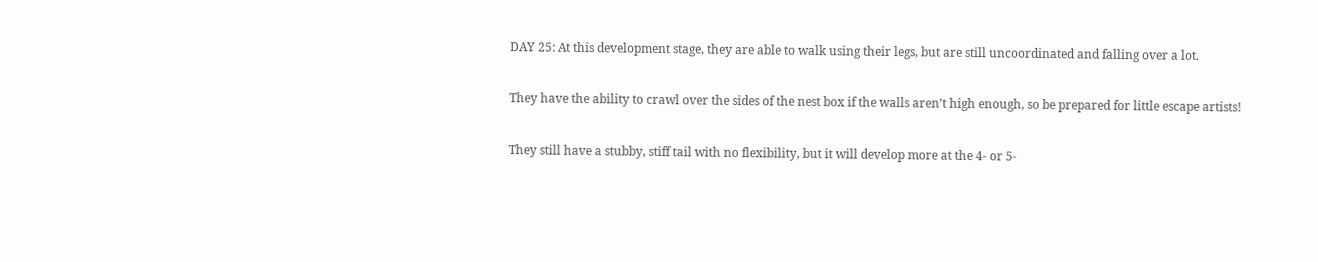DAY 25: At this development stage, they are able to walk using their legs, but are still uncoordinated and falling over a lot.

They have the ability to crawl over the sides of the nest box if the walls aren’t high enough, so be prepared for little escape artists!

They still have a stubby, stiff tail with no flexibility, but it will develop more at the 4- or 5-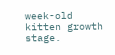week-old kitten growth stage.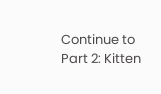Continue to Part 2: Kitten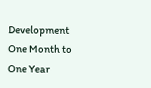Development One Month to One Year